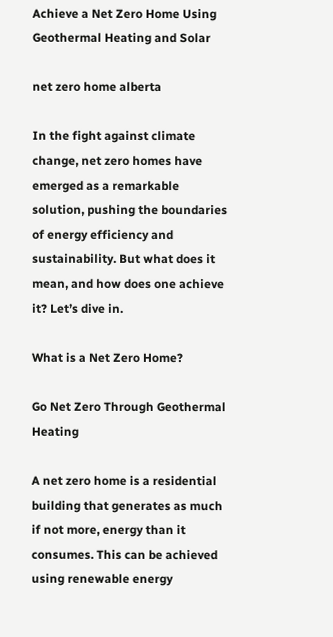Achieve a Net Zero Home Using Geothermal Heating and Solar

net zero home alberta

In the fight against climate change, net zero homes have emerged as a remarkable solution, pushing the boundaries of energy efficiency and sustainability. But what does it mean, and how does one achieve it? Let’s dive in.

What is a Net Zero Home?

Go Net Zero Through Geothermal Heating

A net zero home is a residential building that generates as much if not more, energy than it consumes. This can be achieved using renewable energy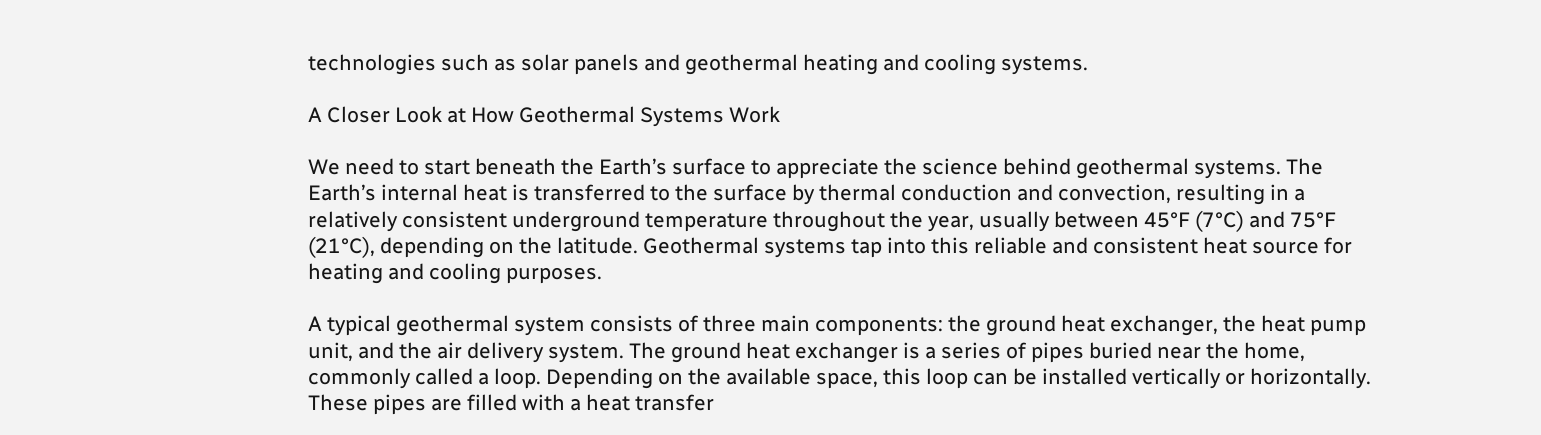technologies such as solar panels and geothermal heating and cooling systems.

A Closer Look at How Geothermal Systems Work

We need to start beneath the Earth’s surface to appreciate the science behind geothermal systems. The Earth’s internal heat is transferred to the surface by thermal conduction and convection, resulting in a relatively consistent underground temperature throughout the year, usually between 45°F (7°C) and 75°F (21°C), depending on the latitude. Geothermal systems tap into this reliable and consistent heat source for heating and cooling purposes.

A typical geothermal system consists of three main components: the ground heat exchanger, the heat pump unit, and the air delivery system. The ground heat exchanger is a series of pipes buried near the home, commonly called a loop. Depending on the available space, this loop can be installed vertically or horizontally. These pipes are filled with a heat transfer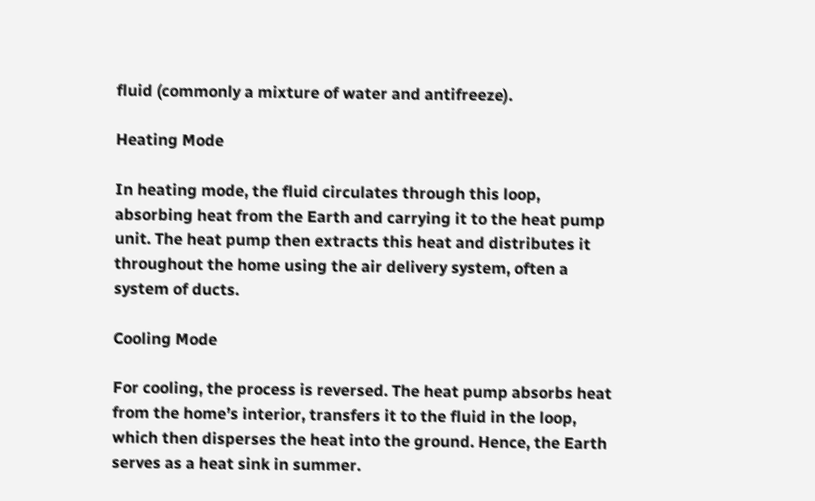fluid (commonly a mixture of water and antifreeze).

Heating Mode

In heating mode, the fluid circulates through this loop, absorbing heat from the Earth and carrying it to the heat pump unit. The heat pump then extracts this heat and distributes it throughout the home using the air delivery system, often a system of ducts.

Cooling Mode

For cooling, the process is reversed. The heat pump absorbs heat from the home’s interior, transfers it to the fluid in the loop, which then disperses the heat into the ground. Hence, the Earth serves as a heat sink in summer.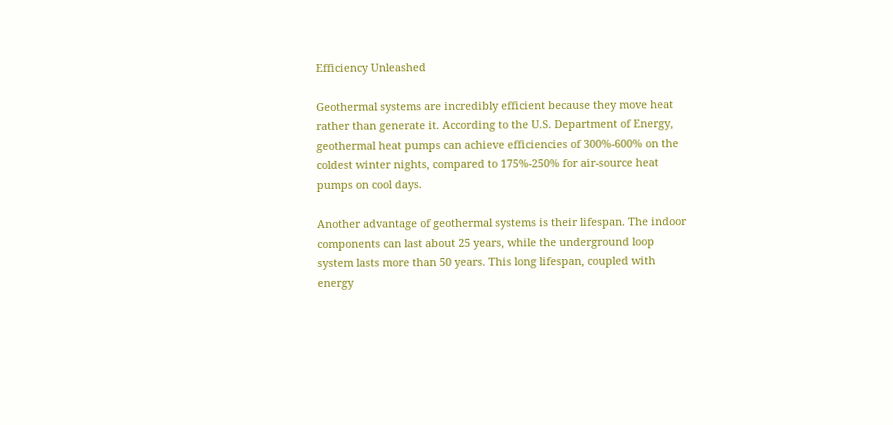Efficiency Unleashed

Geothermal systems are incredibly efficient because they move heat rather than generate it. According to the U.S. Department of Energy, geothermal heat pumps can achieve efficiencies of 300%-600% on the coldest winter nights, compared to 175%-250% for air-source heat pumps on cool days.

Another advantage of geothermal systems is their lifespan. The indoor components can last about 25 years, while the underground loop system lasts more than 50 years. This long lifespan, coupled with energy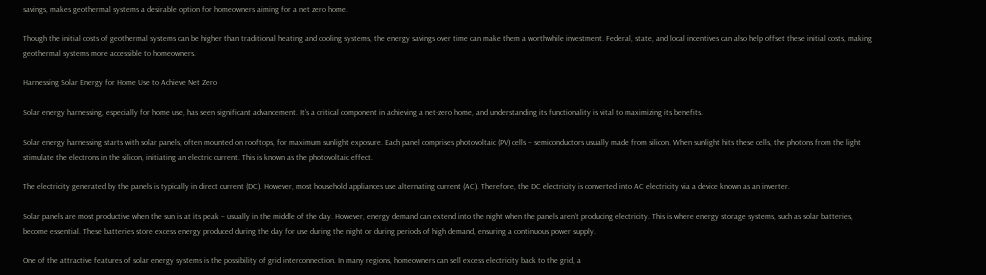savings, makes geothermal systems a desirable option for homeowners aiming for a net zero home.

Though the initial costs of geothermal systems can be higher than traditional heating and cooling systems, the energy savings over time can make them a worthwhile investment. Federal, state, and local incentives can also help offset these initial costs, making geothermal systems more accessible to homeowners.

Harnessing Solar Energy for Home Use to Achieve Net Zero

Solar energy harnessing, especially for home use, has seen significant advancement. It’s a critical component in achieving a net-zero home, and understanding its functionality is vital to maximizing its benefits.

Solar energy harnessing starts with solar panels, often mounted on rooftops, for maximum sunlight exposure. Each panel comprises photovoltaic (PV) cells – semiconductors usually made from silicon. When sunlight hits these cells, the photons from the light stimulate the electrons in the silicon, initiating an electric current. This is known as the photovoltaic effect.

The electricity generated by the panels is typically in direct current (DC). However, most household appliances use alternating current (AC). Therefore, the DC electricity is converted into AC electricity via a device known as an inverter.

Solar panels are most productive when the sun is at its peak – usually in the middle of the day. However, energy demand can extend into the night when the panels aren’t producing electricity. This is where energy storage systems, such as solar batteries, become essential. These batteries store excess energy produced during the day for use during the night or during periods of high demand, ensuring a continuous power supply.

One of the attractive features of solar energy systems is the possibility of grid interconnection. In many regions, homeowners can sell excess electricity back to the grid, a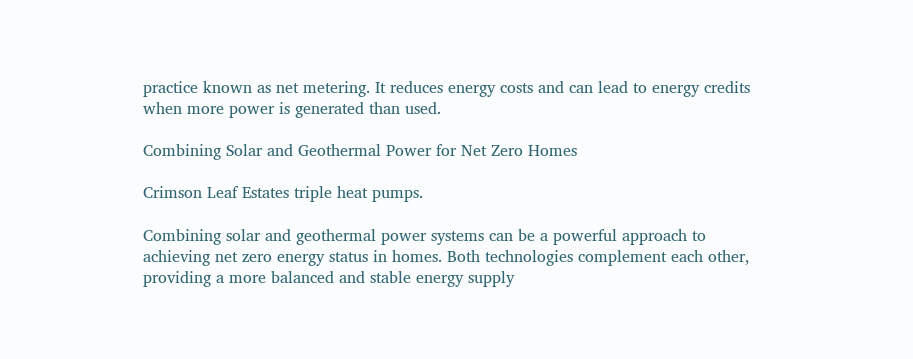practice known as net metering. It reduces energy costs and can lead to energy credits when more power is generated than used.

Combining Solar and Geothermal Power for Net Zero Homes

Crimson Leaf Estates triple heat pumps.

Combining solar and geothermal power systems can be a powerful approach to achieving net zero energy status in homes. Both technologies complement each other, providing a more balanced and stable energy supply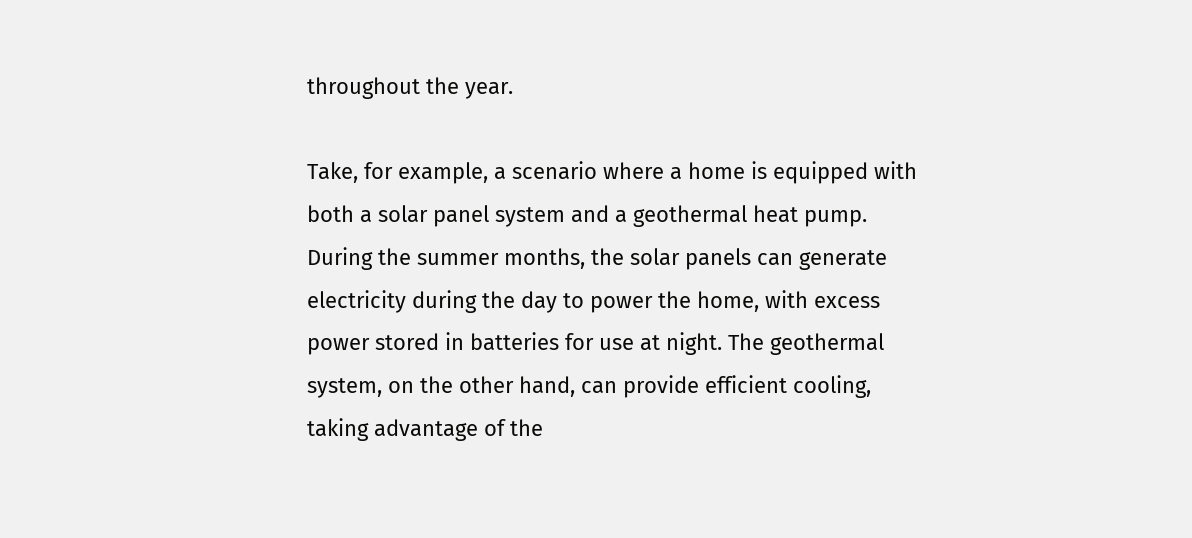throughout the year.

Take, for example, a scenario where a home is equipped with both a solar panel system and a geothermal heat pump. During the summer months, the solar panels can generate electricity during the day to power the home, with excess power stored in batteries for use at night. The geothermal system, on the other hand, can provide efficient cooling, taking advantage of the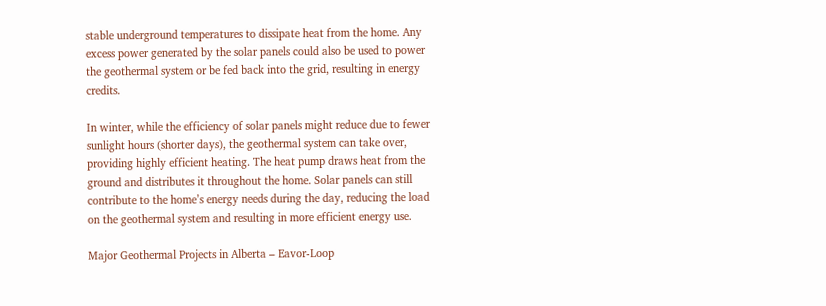stable underground temperatures to dissipate heat from the home. Any excess power generated by the solar panels could also be used to power the geothermal system or be fed back into the grid, resulting in energy credits.

In winter, while the efficiency of solar panels might reduce due to fewer sunlight hours (shorter days), the geothermal system can take over, providing highly efficient heating. The heat pump draws heat from the ground and distributes it throughout the home. Solar panels can still contribute to the home’s energy needs during the day, reducing the load on the geothermal system and resulting in more efficient energy use.

Major Geothermal Projects in Alberta – Eavor-Loop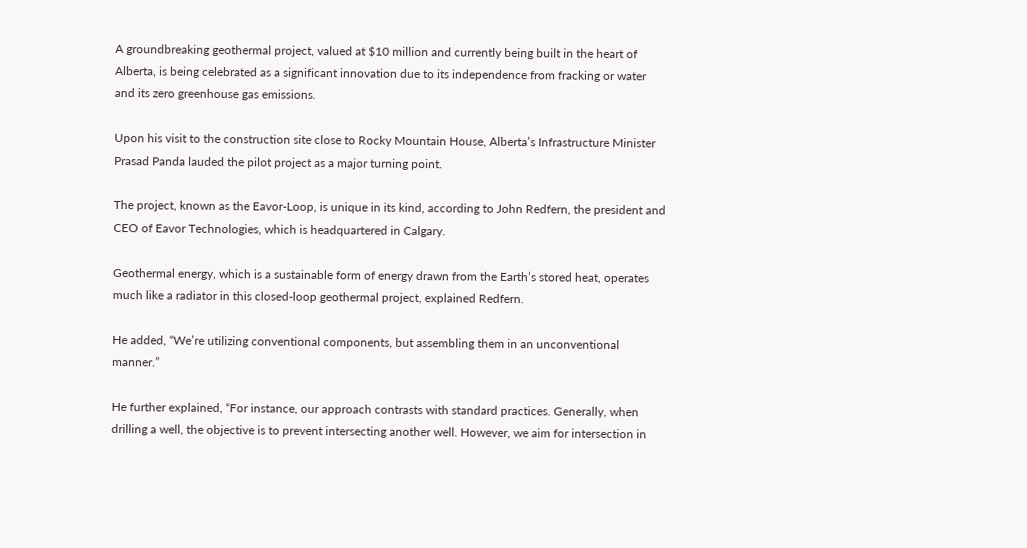A groundbreaking geothermal project, valued at $10 million and currently being built in the heart of Alberta, is being celebrated as a significant innovation due to its independence from fracking or water and its zero greenhouse gas emissions.

Upon his visit to the construction site close to Rocky Mountain House, Alberta’s Infrastructure Minister Prasad Panda lauded the pilot project as a major turning point.

The project, known as the Eavor-Loop, is unique in its kind, according to John Redfern, the president and CEO of Eavor Technologies, which is headquartered in Calgary.

Geothermal energy, which is a sustainable form of energy drawn from the Earth’s stored heat, operates much like a radiator in this closed-loop geothermal project, explained Redfern.

He added, “We’re utilizing conventional components, but assembling them in an unconventional manner.”

He further explained, “For instance, our approach contrasts with standard practices. Generally, when drilling a well, the objective is to prevent intersecting another well. However, we aim for intersection in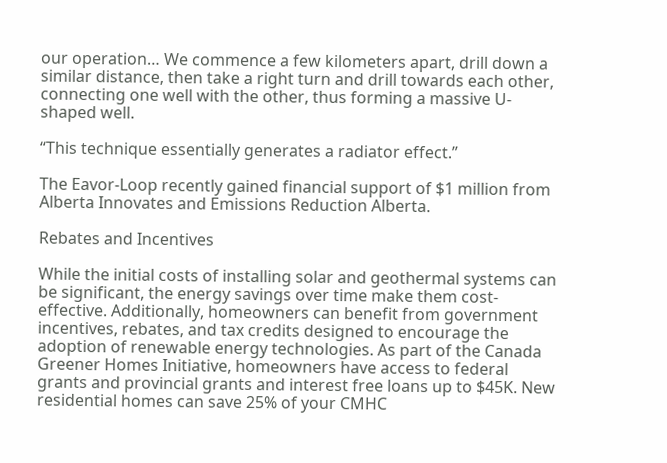our operation… We commence a few kilometers apart, drill down a similar distance, then take a right turn and drill towards each other, connecting one well with the other, thus forming a massive U-shaped well.

“This technique essentially generates a radiator effect.”

The Eavor-Loop recently gained financial support of $1 million from Alberta Innovates and Emissions Reduction Alberta.

Rebates and Incentives

While the initial costs of installing solar and geothermal systems can be significant, the energy savings over time make them cost-effective. Additionally, homeowners can benefit from government incentives, rebates, and tax credits designed to encourage the adoption of renewable energy technologies. As part of the Canada Greener Homes Initiative, homeowners have access to federal grants and provincial grants and interest free loans up to $45K. New residential homes can save 25% of your CMHC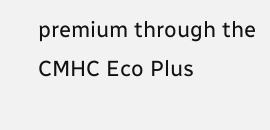premium through the CMHC Eco Plus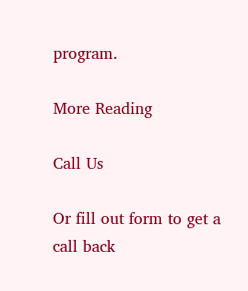program.

More Reading

Call Us

Or fill out form to get a call back